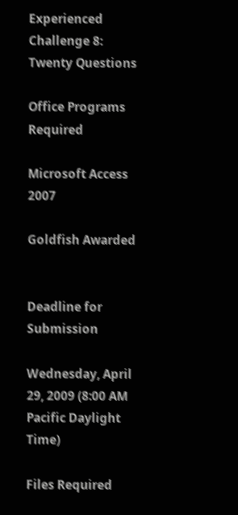Experienced Challenge 8: Twenty Questions

Office Programs Required

Microsoft Access 2007

Goldfish Awarded


Deadline for Submission

Wednesday, April 29, 2009 (8:00 AM Pacific Daylight Time)

Files Required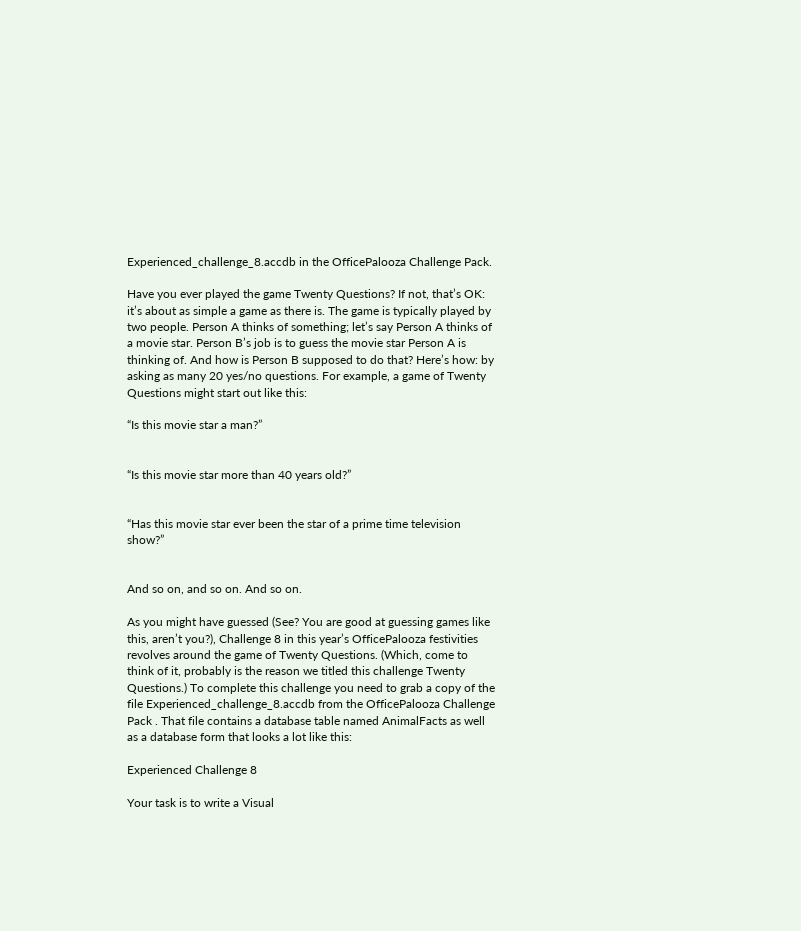Experienced_challenge_8.accdb in the OfficePalooza Challenge Pack.

Have you ever played the game Twenty Questions? If not, that’s OK: it’s about as simple a game as there is. The game is typically played by two people. Person A thinks of something; let’s say Person A thinks of a movie star. Person B’s job is to guess the movie star Person A is thinking of. And how is Person B supposed to do that? Here’s how: by asking as many 20 yes/no questions. For example, a game of Twenty Questions might start out like this:

“Is this movie star a man?”


“Is this movie star more than 40 years old?”


“Has this movie star ever been the star of a prime time television show?”


And so on, and so on. And so on.

As you might have guessed (See? You are good at guessing games like this, aren’t you?), Challenge 8 in this year’s OfficePalooza festivities revolves around the game of Twenty Questions. (Which, come to think of it, probably is the reason we titled this challenge Twenty Questions.) To complete this challenge you need to grab a copy of the file Experienced_challenge_8.accdb from the OfficePalooza Challenge Pack . That file contains a database table named AnimalFacts as well as a database form that looks a lot like this:

Experienced Challenge 8

Your task is to write a Visual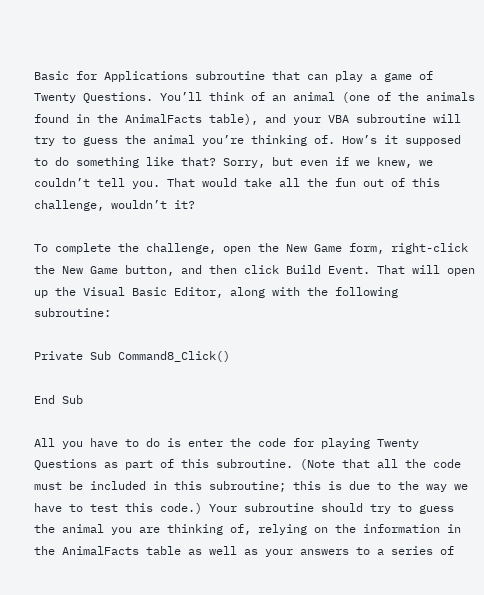Basic for Applications subroutine that can play a game of Twenty Questions. You’ll think of an animal (one of the animals found in the AnimalFacts table), and your VBA subroutine will try to guess the animal you’re thinking of. How’s it supposed to do something like that? Sorry, but even if we knew, we couldn’t tell you. That would take all the fun out of this challenge, wouldn’t it?

To complete the challenge, open the New Game form, right-click the New Game button, and then click Build Event. That will open up the Visual Basic Editor, along with the following subroutine:

Private Sub Command8_Click()

End Sub

All you have to do is enter the code for playing Twenty Questions as part of this subroutine. (Note that all the code must be included in this subroutine; this is due to the way we have to test this code.) Your subroutine should try to guess the animal you are thinking of, relying on the information in the AnimalFacts table as well as your answers to a series of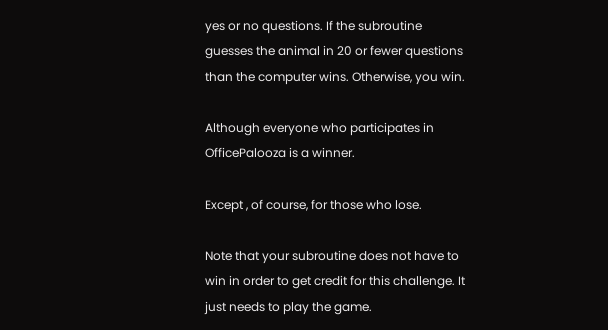yes or no questions. If the subroutine guesses the animal in 20 or fewer questions than the computer wins. Otherwise, you win.

Although everyone who participates in OfficePalooza is a winner.

Except , of course, for those who lose.

Note that your subroutine does not have to win in order to get credit for this challenge. It just needs to play the game.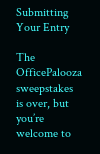Submitting Your Entry

The OfficePalooza sweepstakes is over, but you’re welcome to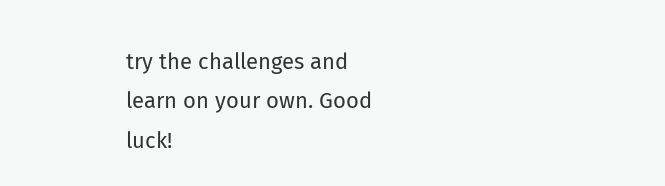try the challenges and learn on your own. Good luck!